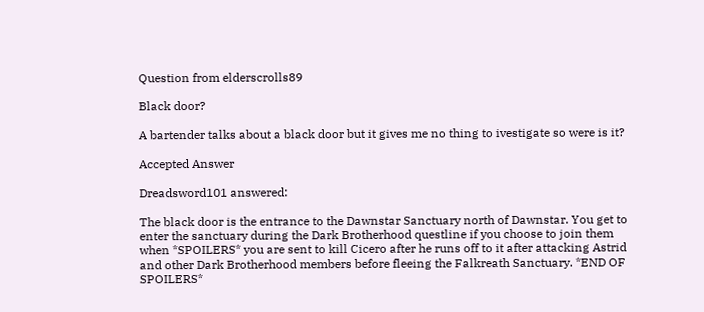Question from elderscrolls89

Black door?

A bartender talks about a black door but it gives me no thing to ivestigate so were is it?

Accepted Answer

Dreadsword101 answered:

The black door is the entrance to the Dawnstar Sanctuary north of Dawnstar. You get to enter the sanctuary during the Dark Brotherhood questline if you choose to join them when *SPOILERS* you are sent to kill Cicero after he runs off to it after attacking Astrid and other Dark Brotherhood members before fleeing the Falkreath Sanctuary. *END OF SPOILERS*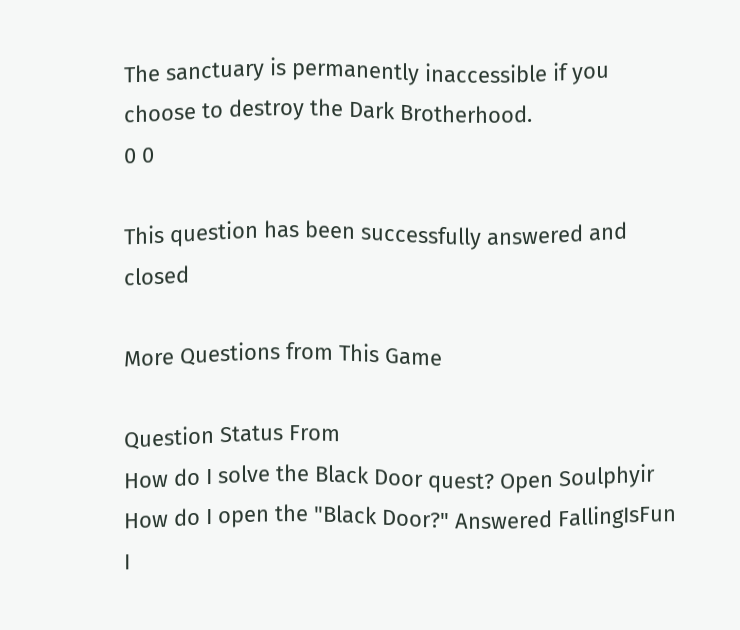The sanctuary is permanently inaccessible if you choose to destroy the Dark Brotherhood.
0 0

This question has been successfully answered and closed

More Questions from This Game

Question Status From
How do I solve the Black Door quest? Open Soulphyir
How do I open the "Black Door?" Answered FallingIsFun
I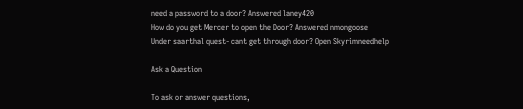need a password to a door? Answered laney420
How do you get Mercer to open the Door? Answered nmongoose
Under saarthal quest- cant get through door? Open Skyrimneedhelp

Ask a Question

To ask or answer questions,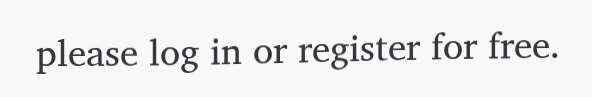please log in or register for free.